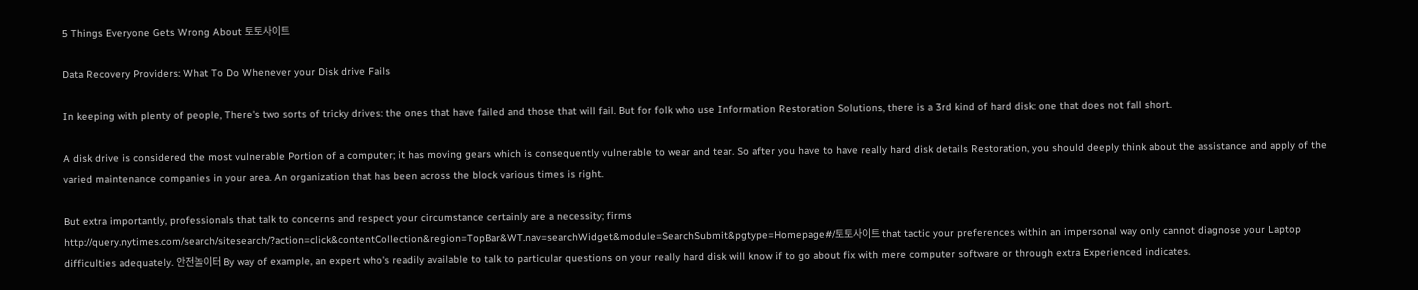5 Things Everyone Gets Wrong About 토토사이트

Data Recovery Providers: What To Do Whenever your Disk drive Fails

In keeping with plenty of people, There's two sorts of tricky drives: the ones that have failed and those that will fail. But for folk who use Information Restoration Solutions, there is a 3rd kind of hard disk: one that does not fall short.

A disk drive is considered the most vulnerable Portion of a computer; it has moving gears which is consequently vulnerable to wear and tear. So after you have to have really hard disk details Restoration, you should deeply think about the assistance and apply of the varied maintenance companies in your area. An organization that has been across the block various times is right.

But extra importantly, professionals that talk to concerns and respect your circumstance certainly are a necessity; firms http://query.nytimes.com/search/sitesearch/?action=click&contentCollection&region=TopBar&WT.nav=searchWidget&module=SearchSubmit&pgtype=Homepage#/토토사이트 that tactic your preferences within an impersonal way only cannot diagnose your Laptop difficulties adequately. 안전놀이터 By way of example, an expert who's readily available to talk to particular questions on your really hard disk will know if to go about fix with mere computer software or through extra Experienced indicates.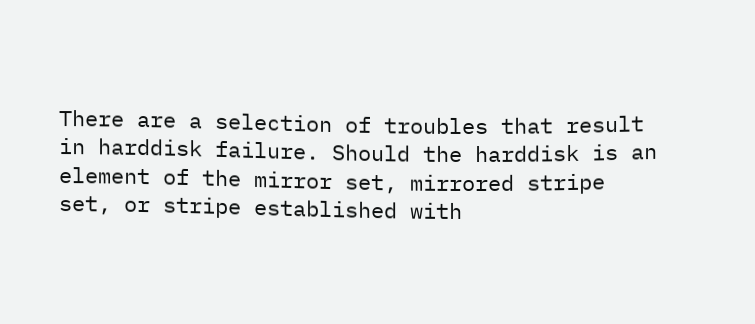There are a selection of troubles that result in harddisk failure. Should the harddisk is an element of the mirror set, mirrored stripe set, or stripe established with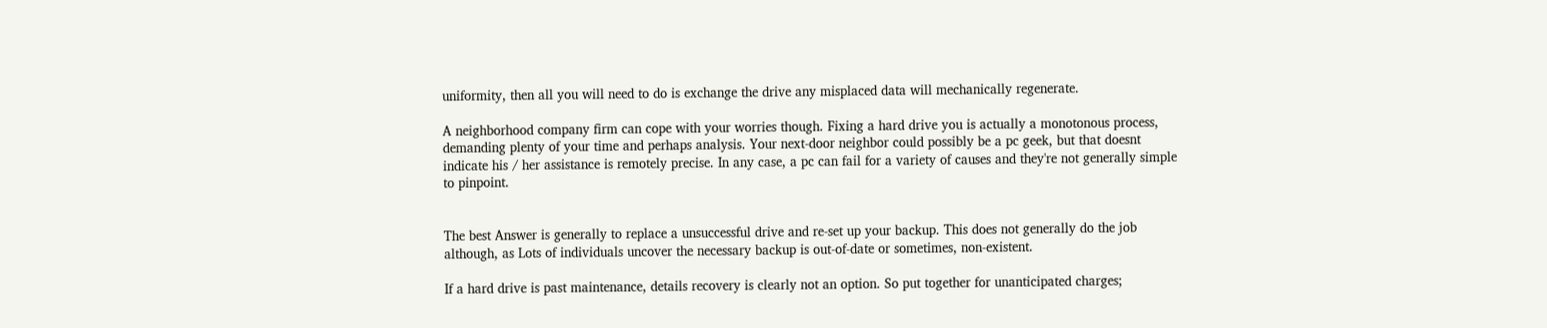uniformity, then all you will need to do is exchange the drive any misplaced data will mechanically regenerate.

A neighborhood company firm can cope with your worries though. Fixing a hard drive you is actually a monotonous process, demanding plenty of your time and perhaps analysis. Your next-door neighbor could possibly be a pc geek, but that doesnt indicate his / her assistance is remotely precise. In any case, a pc can fail for a variety of causes and they're not generally simple to pinpoint.


The best Answer is generally to replace a unsuccessful drive and re-set up your backup. This does not generally do the job although, as Lots of individuals uncover the necessary backup is out-of-date or sometimes, non-existent.

If a hard drive is past maintenance, details recovery is clearly not an option. So put together for unanticipated charges;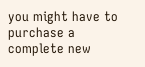you might have to purchase a complete new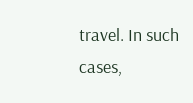travel. In such cases,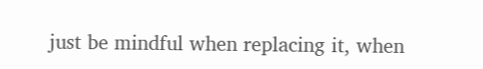just be mindful when replacing it, when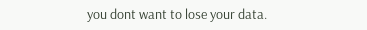you dont want to lose your data.